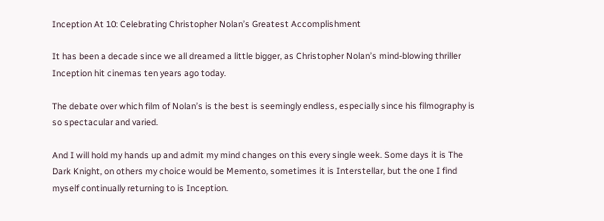Inception At 10: Celebrating Christopher Nolan’s Greatest Accomplishment

It has been a decade since we all dreamed a little bigger, as Christopher Nolan’s mind-blowing thriller Inception hit cinemas ten years ago today.

The debate over which film of Nolan’s is the best is seemingly endless, especially since his filmography is so spectacular and varied.

And I will hold my hands up and admit my mind changes on this every single week. Some days it is The Dark Knight, on others my choice would be Memento, sometimes it is Interstellar, but the one I find myself continually returning to is Inception.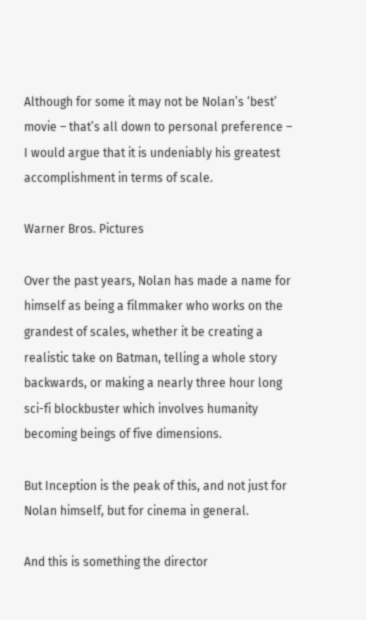Although for some it may not be Nolan’s ‘best’ movie – that’s all down to personal preference – I would argue that it is undeniably his greatest accomplishment in terms of scale.

Warner Bros. Pictures

Over the past years, Nolan has made a name for himself as being a filmmaker who works on the grandest of scales, whether it be creating a realistic take on Batman, telling a whole story backwards, or making a nearly three hour long sci-fi blockbuster which involves humanity becoming beings of five dimensions.

But Inception is the peak of this, and not just for Nolan himself, but for cinema in general.

And this is something the director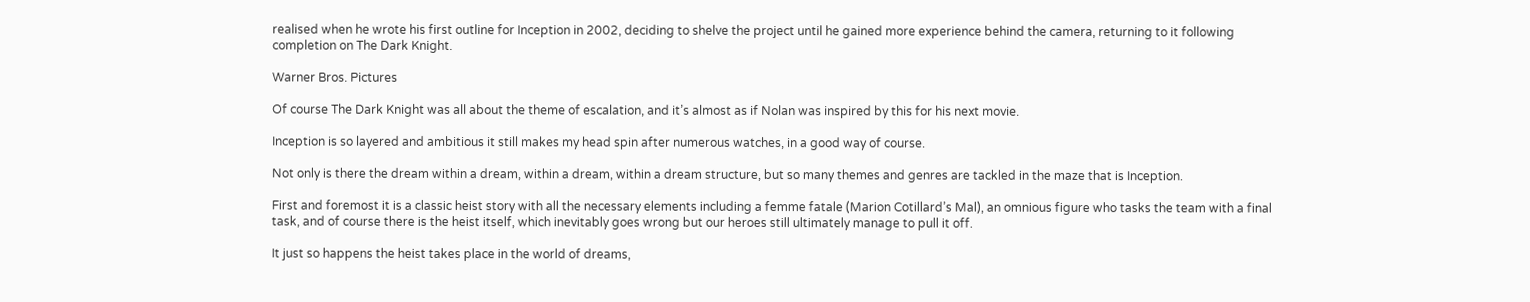realised when he wrote his first outline for Inception in 2002, deciding to shelve the project until he gained more experience behind the camera, returning to it following completion on The Dark Knight.

Warner Bros. Pictures

Of course The Dark Knight was all about the theme of escalation, and it’s almost as if Nolan was inspired by this for his next movie.

Inception is so layered and ambitious it still makes my head spin after numerous watches, in a good way of course.

Not only is there the dream within a dream, within a dream, within a dream structure, but so many themes and genres are tackled in the maze that is Inception.

First and foremost it is a classic heist story with all the necessary elements including a femme fatale (Marion Cotillard’s Mal), an omnious figure who tasks the team with a final task, and of course there is the heist itself, which inevitably goes wrong but our heroes still ultimately manage to pull it off.

It just so happens the heist takes place in the world of dreams,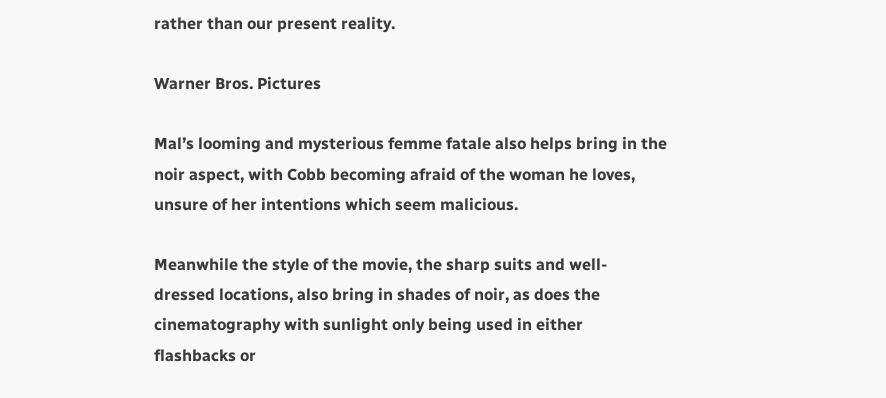rather than our present reality.

Warner Bros. Pictures

Mal’s looming and mysterious femme fatale also helps bring in the noir aspect, with Cobb becoming afraid of the woman he loves, unsure of her intentions which seem malicious.

Meanwhile the style of the movie, the sharp suits and well-dressed locations, also bring in shades of noir, as does the cinematography with sunlight only being used in either flashbacks or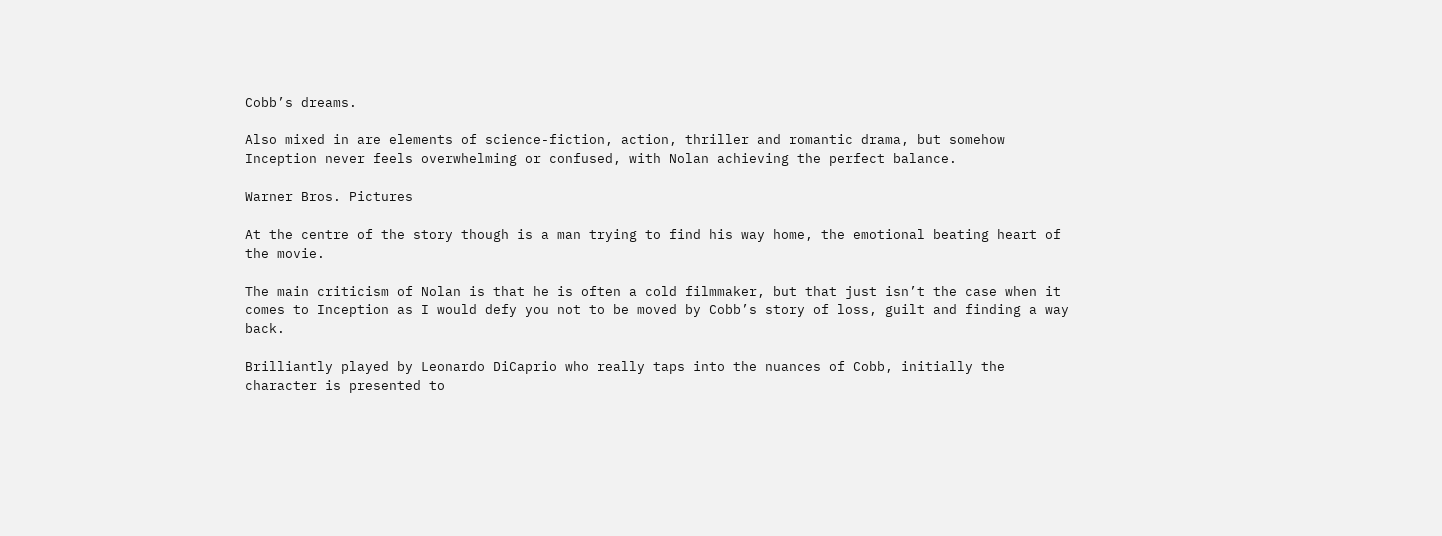Cobb’s dreams.

Also mixed in are elements of science-fiction, action, thriller and romantic drama, but somehow Inception never feels overwhelming or confused, with Nolan achieving the perfect balance.

Warner Bros. Pictures

At the centre of the story though is a man trying to find his way home, the emotional beating heart of the movie.

The main criticism of Nolan is that he is often a cold filmmaker, but that just isn’t the case when it comes to Inception as I would defy you not to be moved by Cobb’s story of loss, guilt and finding a way back.

Brilliantly played by Leonardo DiCaprio who really taps into the nuances of Cobb, initially the character is presented to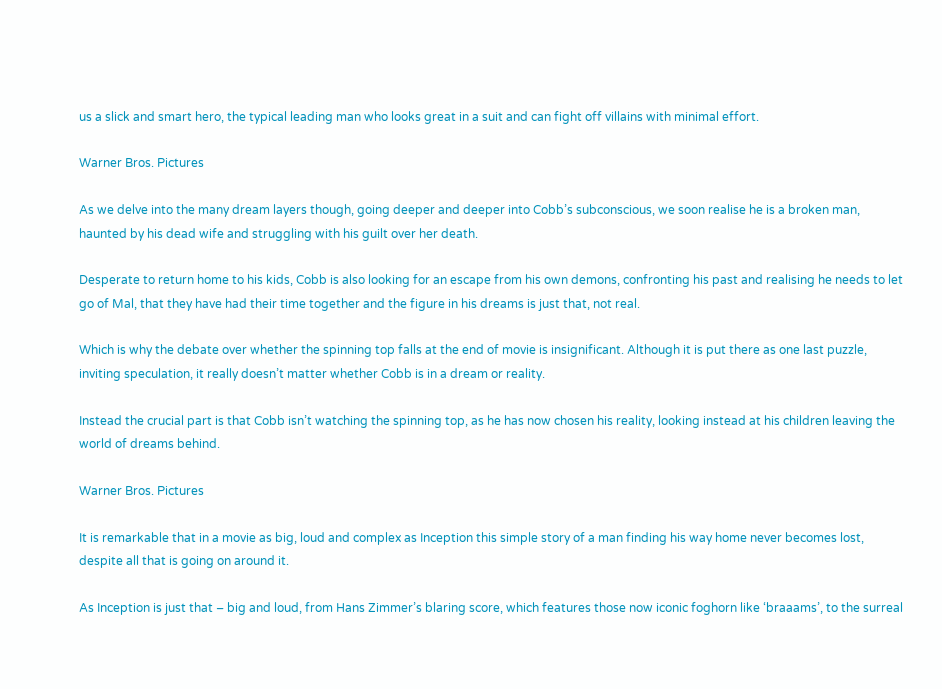us a slick and smart hero, the typical leading man who looks great in a suit and can fight off villains with minimal effort.

Warner Bros. Pictures

As we delve into the many dream layers though, going deeper and deeper into Cobb’s subconscious, we soon realise he is a broken man, haunted by his dead wife and struggling with his guilt over her death.

Desperate to return home to his kids, Cobb is also looking for an escape from his own demons, confronting his past and realising he needs to let go of Mal, that they have had their time together and the figure in his dreams is just that, not real.

Which is why the debate over whether the spinning top falls at the end of movie is insignificant. Although it is put there as one last puzzle, inviting speculation, it really doesn’t matter whether Cobb is in a dream or reality.

Instead the crucial part is that Cobb isn’t watching the spinning top, as he has now chosen his reality, looking instead at his children leaving the world of dreams behind.

Warner Bros. Pictures

It is remarkable that in a movie as big, loud and complex as Inception this simple story of a man finding his way home never becomes lost, despite all that is going on around it.

As Inception is just that – big and loud, from Hans Zimmer’s blaring score, which features those now iconic foghorn like ‘braaams’, to the surreal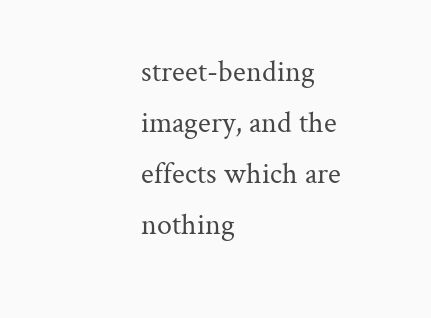street-bending imagery, and the effects which are nothing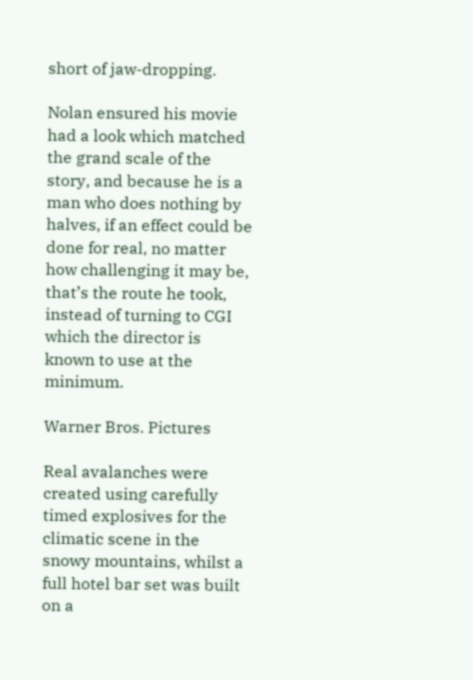short of jaw-dropping.

Nolan ensured his movie had a look which matched the grand scale of the story, and because he is a man who does nothing by halves, if an effect could be done for real, no matter how challenging it may be, that’s the route he took, instead of turning to CGI which the director is known to use at the minimum.

Warner Bros. Pictures

Real avalanches were created using carefully timed explosives for the climatic scene in the snowy mountains, whilst a full hotel bar set was built on a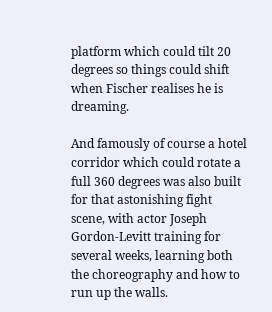platform which could tilt 20 degrees so things could shift when Fischer realises he is dreaming.

And famously of course a hotel corridor which could rotate a full 360 degrees was also built for that astonishing fight scene, with actor Joseph Gordon-Levitt training for several weeks, learning both the choreography and how to run up the walls.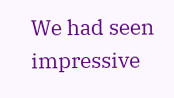We had seen impressive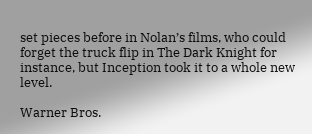set pieces before in Nolan’s films, who could forget the truck flip in The Dark Knight for instance, but Inception took it to a whole new level.

Warner Bros.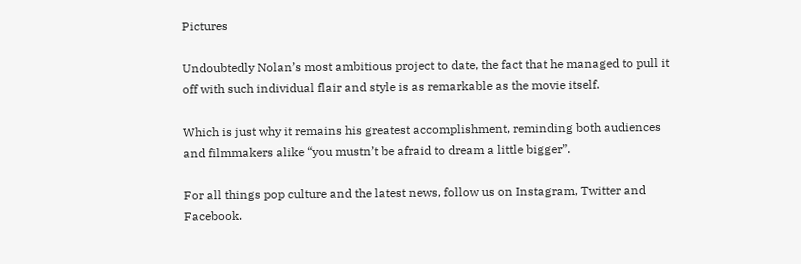Pictures

Undoubtedly Nolan’s most ambitious project to date, the fact that he managed to pull it off with such individual flair and style is as remarkable as the movie itself.

Which is just why it remains his greatest accomplishment, reminding both audiences and filmmakers alike “you mustn’t be afraid to dream a little bigger”.

For all things pop culture and the latest news, follow us on Instagram, Twitter and Facebook.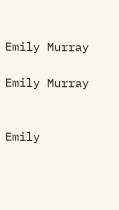Emily Murray

Emily Murray


Emily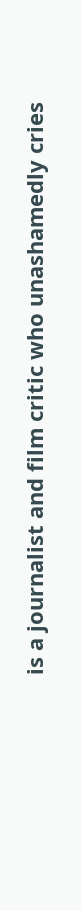is a journalist and film critic who unashamedly cries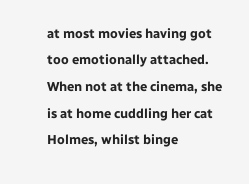at most movies having got too emotionally attached. When not at the cinema, she is at home cuddling her cat Holmes, whilst binge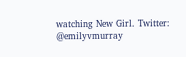watching New Girl. Twitter: @emilyvmurray